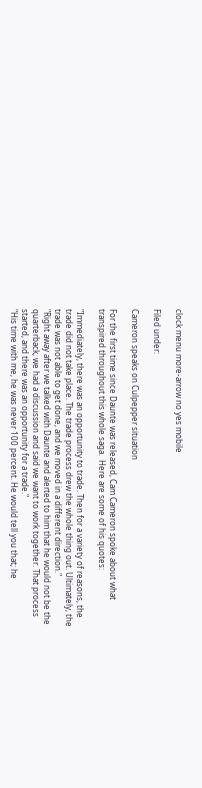clock menu more-arrow no yes mobile

Filed under:

Cameron speaks on Culpepper situation

For the first time since Daunte was released, Cam Cameron spoke about what transpired throughout this whole saga.  Here are some of his quotes:

"Immediately, there was an opportunity to trade. Then for a variety of reasons, the trade did not take place. The trade process drew the whole thing out. Ultimately, the trade was not able to get done, and we moved in a different direction."
"Right away after we talked with Daunte and alerted to him that he would not be the quarterback, we had a discussion and said we want to work together. That process started, and there was an opportunity for a trade."
"His time with me, he was never 100 percent. He would tell you that; he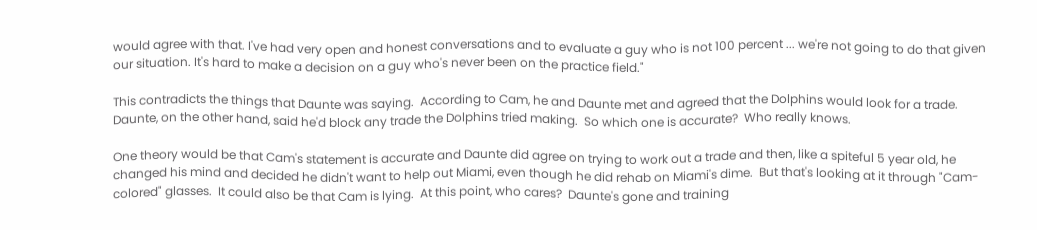would agree with that. I've had very open and honest conversations and to evaluate a guy who is not 100 percent ... we're not going to do that given our situation. It's hard to make a decision on a guy who's never been on the practice field."

This contradicts the things that Daunte was saying.  According to Cam, he and Daunte met and agreed that the Dolphins would look for a trade.  Daunte, on the other hand, said he'd block any trade the Dolphins tried making.  So which one is accurate?  Who really knows.

One theory would be that Cam's statement is accurate and Daunte did agree on trying to work out a trade and then, like a spiteful 5 year old, he changed his mind and decided he didn't want to help out Miami, even though he did rehab on Miami's dime.  But that's looking at it through "Cam-colored" glasses.  It could also be that Cam is lying.  At this point, who cares?  Daunte's gone and training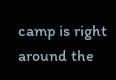camp is right around the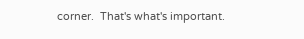corner.  That's what's important.